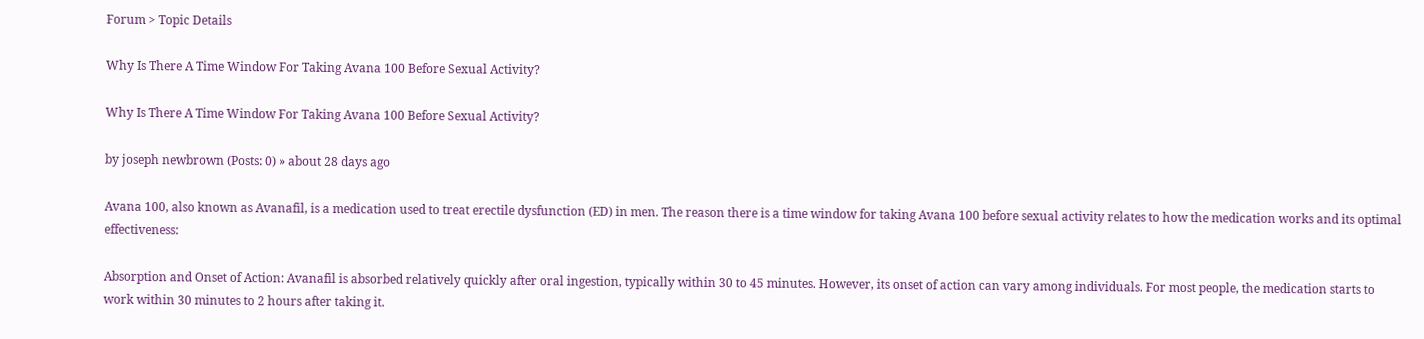Forum > Topic Details

Why Is There A Time Window For Taking Avana 100 Before Sexual Activity?

Why Is There A Time Window For Taking Avana 100 Before Sexual Activity?

by joseph newbrown (Posts: 0) » about 28 days ago

Avana 100, also known as Avanafil, is a medication used to treat erectile dysfunction (ED) in men. The reason there is a time window for taking Avana 100 before sexual activity relates to how the medication works and its optimal effectiveness:

Absorption and Onset of Action: Avanafil is absorbed relatively quickly after oral ingestion, typically within 30 to 45 minutes. However, its onset of action can vary among individuals. For most people, the medication starts to work within 30 minutes to 2 hours after taking it.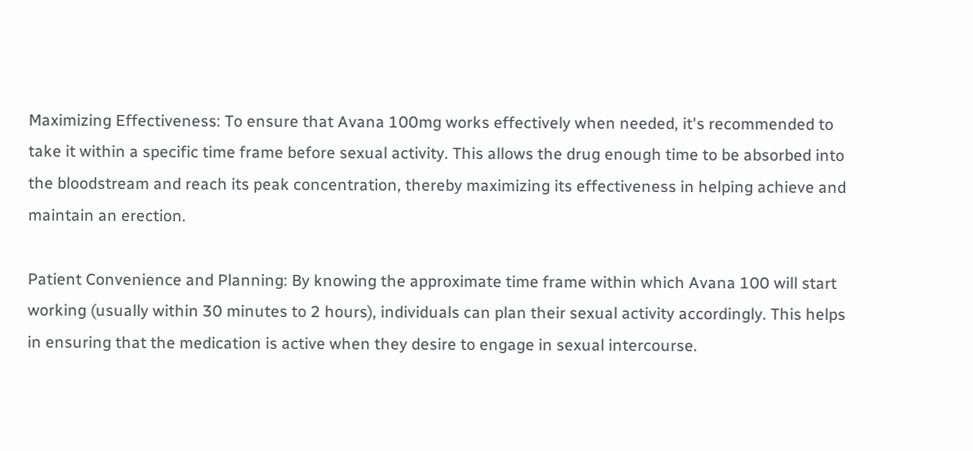Maximizing Effectiveness: To ensure that Avana 100mg works effectively when needed, it's recommended to take it within a specific time frame before sexual activity. This allows the drug enough time to be absorbed into the bloodstream and reach its peak concentration, thereby maximizing its effectiveness in helping achieve and maintain an erection.

Patient Convenience and Planning: By knowing the approximate time frame within which Avana 100 will start working (usually within 30 minutes to 2 hours), individuals can plan their sexual activity accordingly. This helps in ensuring that the medication is active when they desire to engage in sexual intercourse.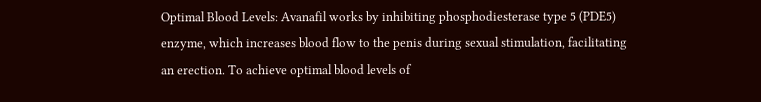Optimal Blood Levels: Avanafil works by inhibiting phosphodiesterase type 5 (PDE5) enzyme, which increases blood flow to the penis during sexual stimulation, facilitating an erection. To achieve optimal blood levels of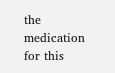the medication for this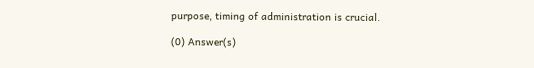purpose, timing of administration is crucial.

(0) Answer(s)